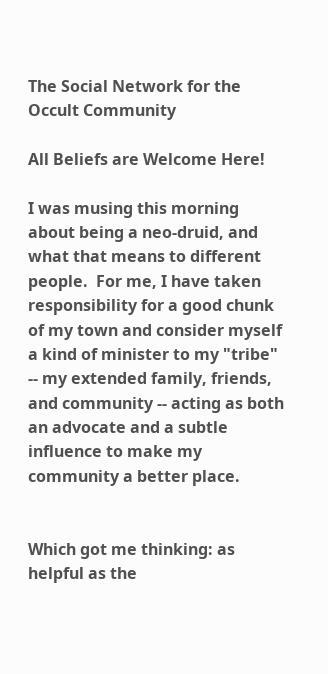The Social Network for the Occult Community

All Beliefs are Welcome Here!

I was musing this morning about being a neo-druid, and what that means to different people.  For me, I have taken responsibility for a good chunk of my town and consider myself a kind of minister to my "tribe" -- my extended family, friends, and community -- acting as both an advocate and a subtle influence to make my community a better place.


Which got me thinking: as helpful as the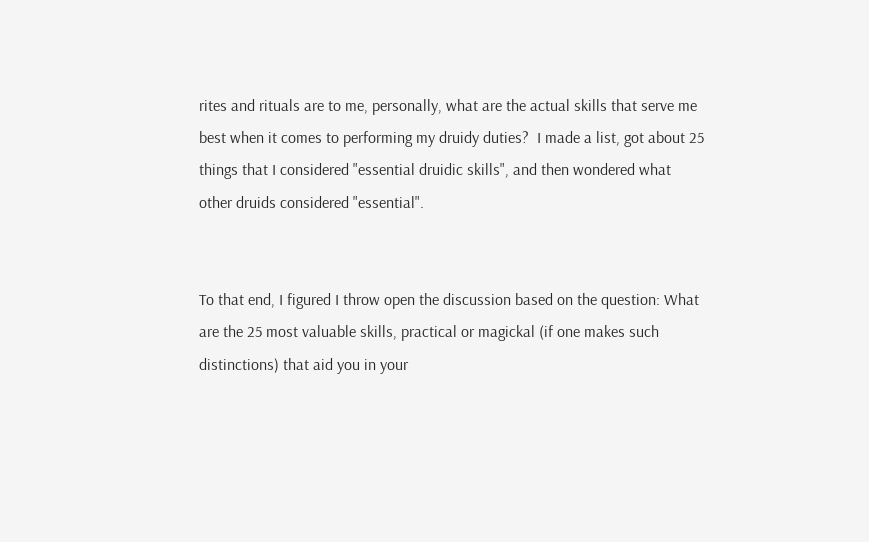rites and rituals are to me, personally, what are the actual skills that serve me best when it comes to performing my druidy duties?  I made a list, got about 25 things that I considered "essential druidic skills", and then wondered what other druids considered "essential".


To that end, I figured I throw open the discussion based on the question: What are the 25 most valuable skills, practical or magickal (if one makes such distinctions) that aid you in your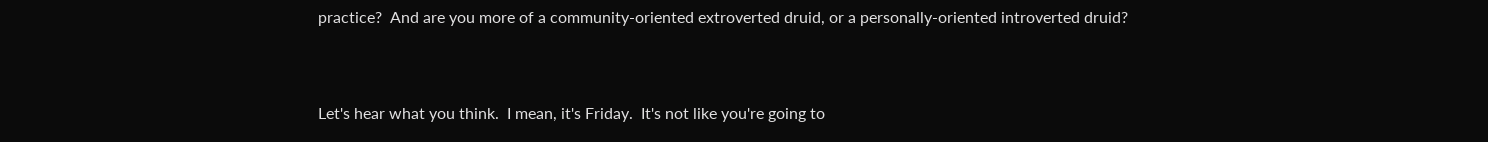practice?  And are you more of a community-oriented extroverted druid, or a personally-oriented introverted druid?


Let's hear what you think.  I mean, it's Friday.  It's not like you're going to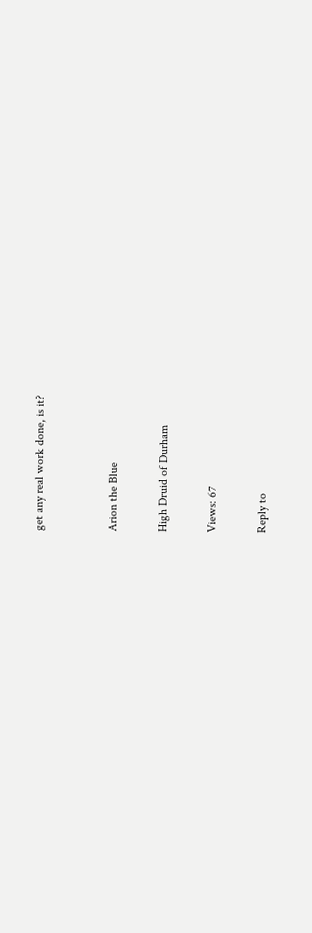get any real work done, is it?


Arion the Blue

High Druid of Durham

Views: 67

Reply to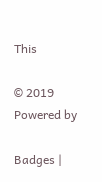This

© 2019       Powered by

Badges |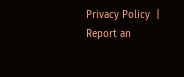Privacy Policy  |  Report an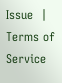Issue  |  Terms of Service